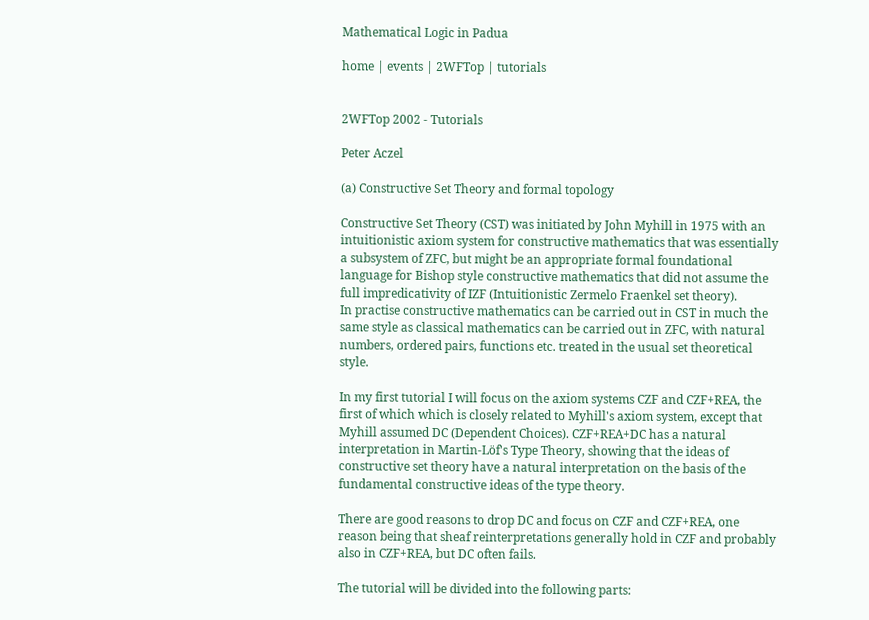Mathematical Logic in Padua

home | events | 2WFTop | tutorials


2WFTop 2002 - Tutorials

Peter Aczel

(a) Constructive Set Theory and formal topology

Constructive Set Theory (CST) was initiated by John Myhill in 1975 with an intuitionistic axiom system for constructive mathematics that was essentially a subsystem of ZFC, but might be an appropriate formal foundational language for Bishop style constructive mathematics that did not assume the full impredicativity of IZF (Intuitionistic Zermelo Fraenkel set theory).
In practise constructive mathematics can be carried out in CST in much the same style as classical mathematics can be carried out in ZFC, with natural numbers, ordered pairs, functions etc. treated in the usual set theoretical style.

In my first tutorial I will focus on the axiom systems CZF and CZF+REA, the first of which which is closely related to Myhill's axiom system, except that Myhill assumed DC (Dependent Choices). CZF+REA+DC has a natural interpretation in Martin-Löf's Type Theory, showing that the ideas of constructive set theory have a natural interpretation on the basis of the fundamental constructive ideas of the type theory.

There are good reasons to drop DC and focus on CZF and CZF+REA, one reason being that sheaf reinterpretations generally hold in CZF and probably also in CZF+REA, but DC often fails.

The tutorial will be divided into the following parts: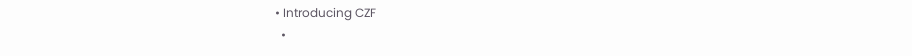• Introducing CZF
  •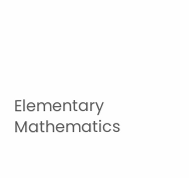Elementary Mathematics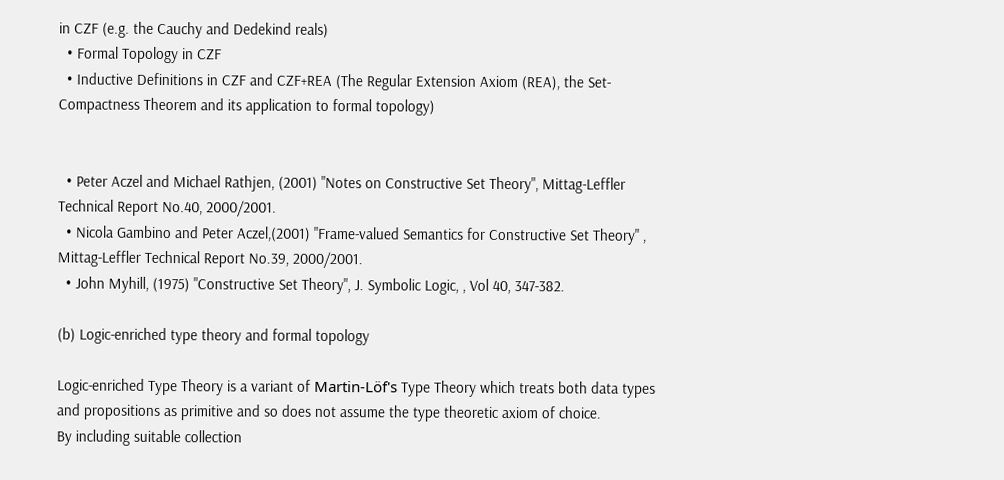in CZF (e.g. the Cauchy and Dedekind reals)
  • Formal Topology in CZF
  • Inductive Definitions in CZF and CZF+REA (The Regular Extension Axiom (REA), the Set-Compactness Theorem and its application to formal topology)


  • Peter Aczel and Michael Rathjen, (2001) "Notes on Constructive Set Theory", Mittag-Leffler Technical Report No.40, 2000/2001.
  • Nicola Gambino and Peter Aczel,(2001) "Frame-valued Semantics for Constructive Set Theory" , Mittag-Leffler Technical Report No.39, 2000/2001.
  • John Myhill, (1975) "Constructive Set Theory", J. Symbolic Logic, , Vol 40, 347-382.

(b) Logic-enriched type theory and formal topology

Logic-enriched Type Theory is a variant of Martin-Löf's Type Theory which treats both data types and propositions as primitive and so does not assume the type theoretic axiom of choice.
By including suitable collection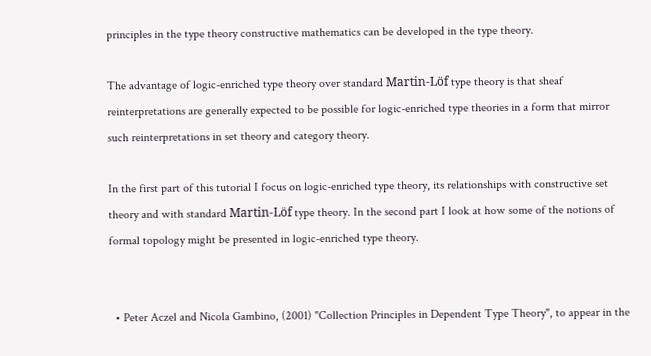principles in the type theory constructive mathematics can be developed in the type theory.

The advantage of logic-enriched type theory over standard Martin-Löf type theory is that sheaf reinterpretations are generally expected to be possible for logic-enriched type theories in a form that mirror such reinterpretations in set theory and category theory.

In the first part of this tutorial I focus on logic-enriched type theory, its relationships with constructive set theory and with standard Martin-Löf type theory. In the second part I look at how some of the notions of formal topology might be presented in logic-enriched type theory.


  • Peter Aczel and Nicola Gambino, (2001) "Collection Principles in Dependent Type Theory", to appear in the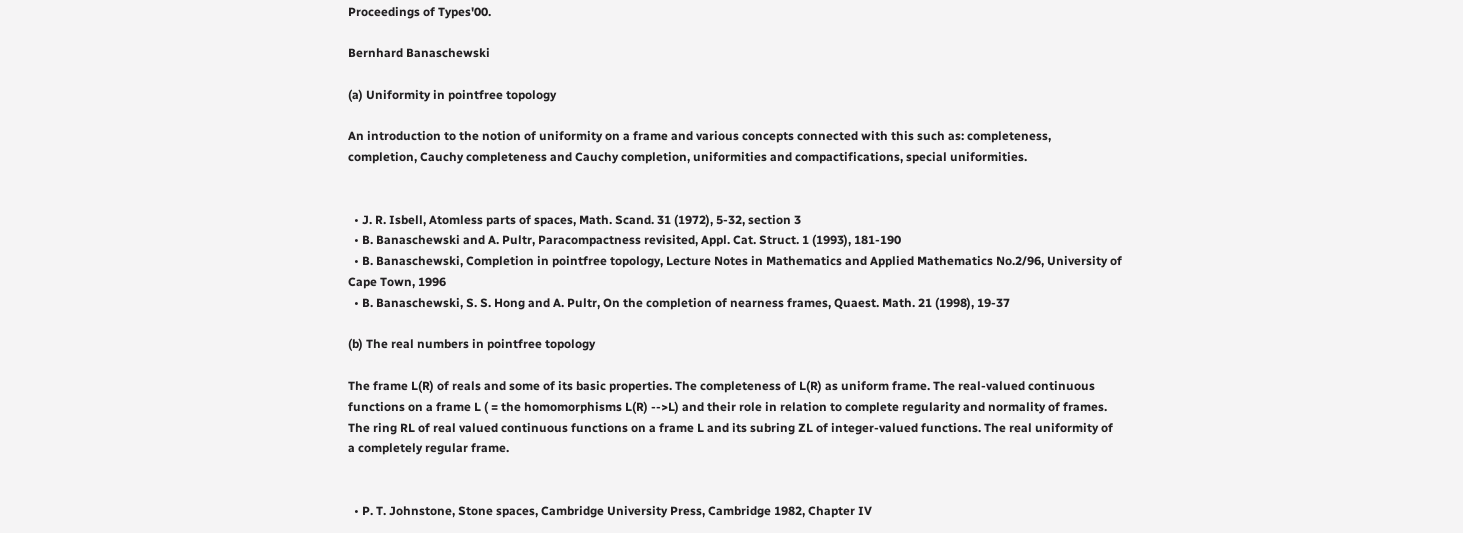Proceedings of Types'00.

Bernhard Banaschewski

(a) Uniformity in pointfree topology

An introduction to the notion of uniformity on a frame and various concepts connected with this such as: completeness, completion, Cauchy completeness and Cauchy completion, uniformities and compactifications, special uniformities.


  • J. R. Isbell, Atomless parts of spaces, Math. Scand. 31 (1972), 5-32, section 3
  • B. Banaschewski and A. Pultr, Paracompactness revisited, Appl. Cat. Struct. 1 (1993), 181-190
  • B. Banaschewski, Completion in pointfree topology, Lecture Notes in Mathematics and Applied Mathematics No.2/96, University of Cape Town, 1996
  • B. Banaschewski, S. S. Hong and A. Pultr, On the completion of nearness frames, Quaest. Math. 21 (1998), 19-37

(b) The real numbers in pointfree topology

The frame L(R) of reals and some of its basic properties. The completeness of L(R) as uniform frame. The real-valued continuous functions on a frame L ( = the homomorphisms L(R) -->L) and their role in relation to complete regularity and normality of frames. The ring RL of real valued continuous functions on a frame L and its subring ZL of integer-valued functions. The real uniformity of a completely regular frame.


  • P. T. Johnstone, Stone spaces, Cambridge University Press, Cambridge 1982, Chapter IV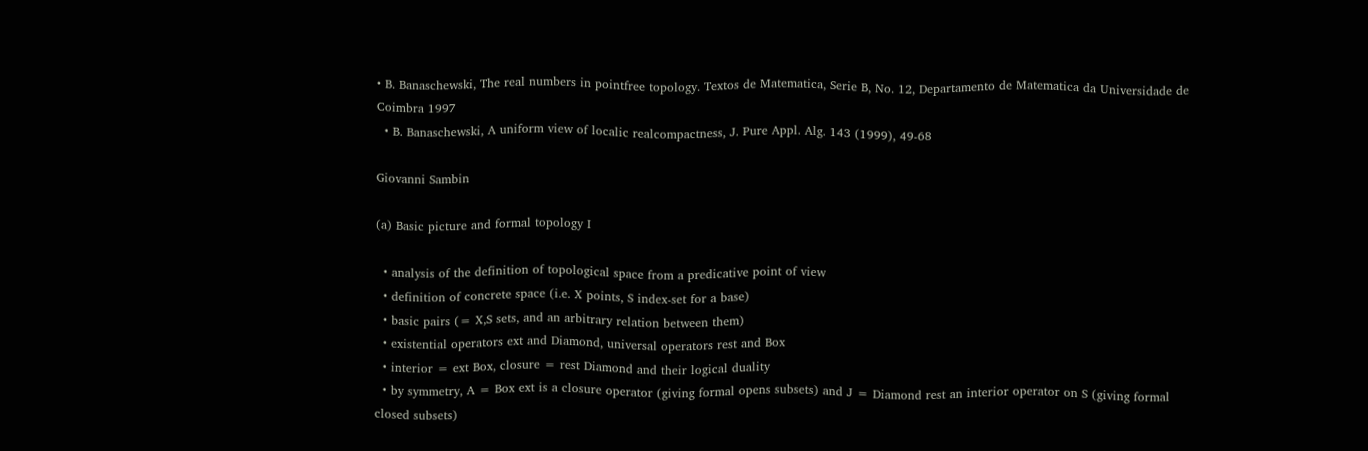• B. Banaschewski, The real numbers in pointfree topology. Textos de Matematica, Serie B, No. 12, Departamento de Matematica da Universidade de Coimbra 1997
  • B. Banaschewski, A uniform view of localic realcompactness, J. Pure Appl. Alg. 143 (1999), 49-68

Giovanni Sambin

(a) Basic picture and formal topology I

  • analysis of the definition of topological space from a predicative point of view
  • definition of concrete space (i.e. X points, S index-set for a base)
  • basic pairs (= X,S sets, and an arbitrary relation between them)
  • existential operators ext and Diamond, universal operators rest and Box
  • interior = ext Box, closure = rest Diamond and their logical duality
  • by symmetry, A = Box ext is a closure operator (giving formal opens subsets) and J = Diamond rest an interior operator on S (giving formal closed subsets)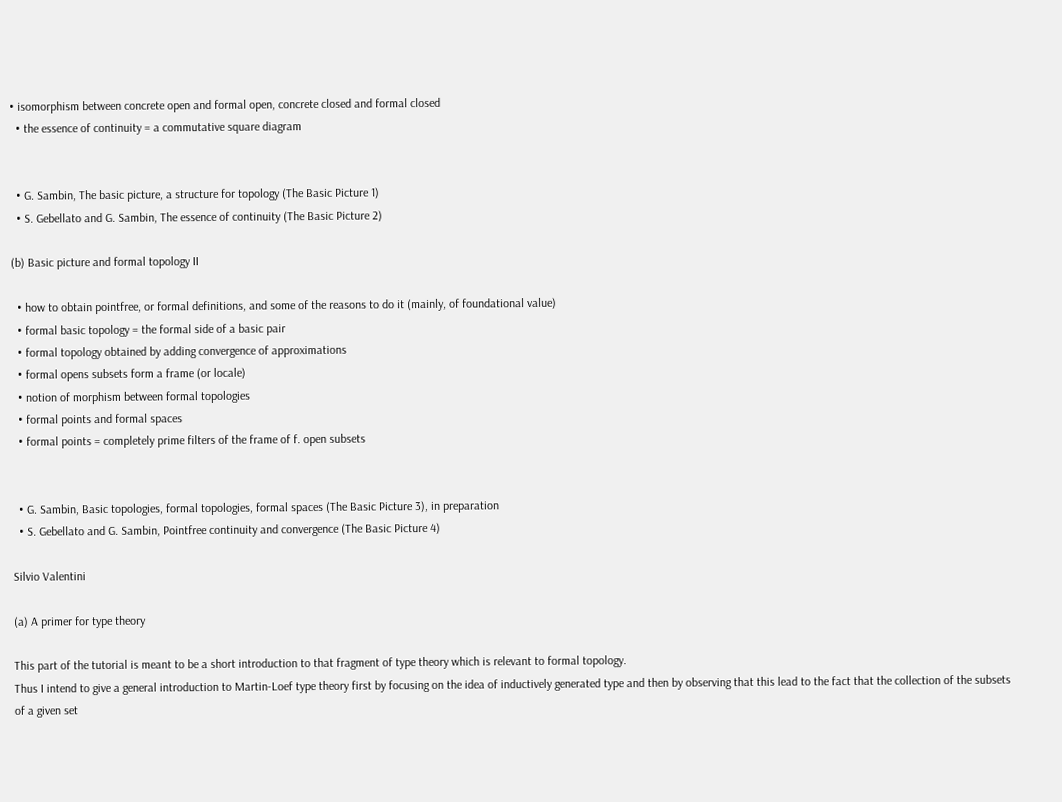• isomorphism between concrete open and formal open, concrete closed and formal closed
  • the essence of continuity = a commutative square diagram


  • G. Sambin, The basic picture, a structure for topology (The Basic Picture 1)
  • S. Gebellato and G. Sambin, The essence of continuity (The Basic Picture 2)

(b) Basic picture and formal topology II

  • how to obtain pointfree, or formal definitions, and some of the reasons to do it (mainly, of foundational value)
  • formal basic topology = the formal side of a basic pair
  • formal topology obtained by adding convergence of approximations
  • formal opens subsets form a frame (or locale)
  • notion of morphism between formal topologies
  • formal points and formal spaces
  • formal points = completely prime filters of the frame of f. open subsets


  • G. Sambin, Basic topologies, formal topologies, formal spaces (The Basic Picture 3), in preparation
  • S. Gebellato and G. Sambin, Pointfree continuity and convergence (The Basic Picture 4)

Silvio Valentini

(a) A primer for type theory

This part of the tutorial is meant to be a short introduction to that fragment of type theory which is relevant to formal topology.
Thus I intend to give a general introduction to Martin-Loef type theory first by focusing on the idea of inductively generated type and then by observing that this lead to the fact that the collection of the subsets of a given set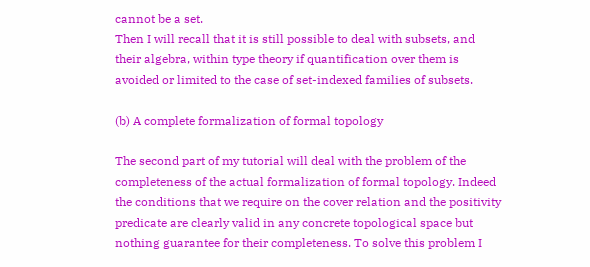cannot be a set.
Then I will recall that it is still possible to deal with subsets, and their algebra, within type theory if quantification over them is avoided or limited to the case of set-indexed families of subsets.

(b) A complete formalization of formal topology

The second part of my tutorial will deal with the problem of the completeness of the actual formalization of formal topology. Indeed the conditions that we require on the cover relation and the positivity predicate are clearly valid in any concrete topological space but nothing guarantee for their completeness. To solve this problem I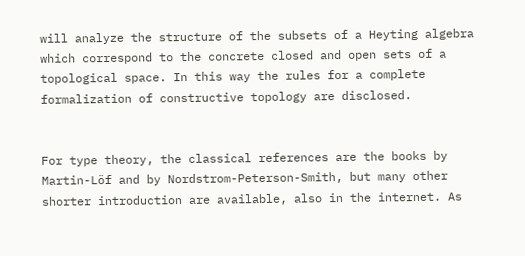will analyze the structure of the subsets of a Heyting algebra which correspond to the concrete closed and open sets of a topological space. In this way the rules for a complete formalization of constructive topology are disclosed.


For type theory, the classical references are the books by Martin-Löf and by Nordstrom-Peterson-Smith, but many other shorter introduction are available, also in the internet. As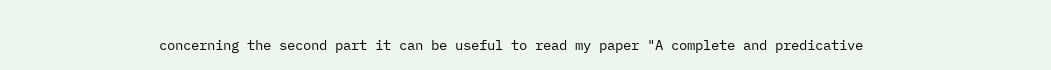concerning the second part it can be useful to read my paper "A complete and predicative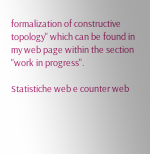formalization of constructive topology" which can be found in my web page within the section "work in progress".

Statistiche web e counter web